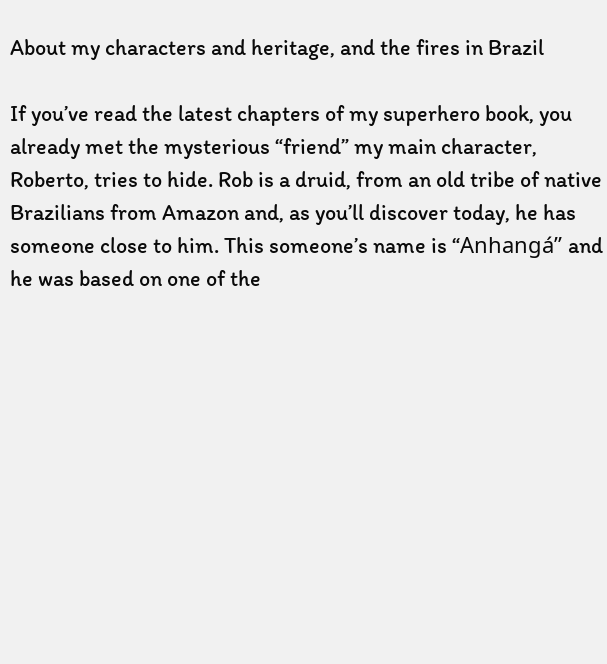About my characters and heritage, and the fires in Brazil

If you’ve read the latest chapters of my superhero book, you already met the mysterious “friend” my main character, Roberto, tries to hide. Rob is a druid, from an old tribe of native Brazilians from Amazon and, as you’ll discover today, he has someone close to him. This someone’s name is “Anhangá” and he was based on one of the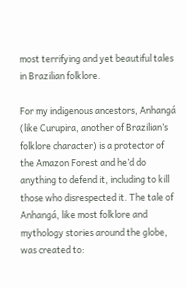most terrifying and yet beautiful tales in Brazilian folklore.

For my indigenous ancestors, Anhangá (like Curupira, another of Brazilian’s folklore character) is a protector of the Amazon Forest and he’d do anything to defend it, including to kill those who disrespected it. The tale of Anhangá, like most folklore and mythology stories around the globe, was created to: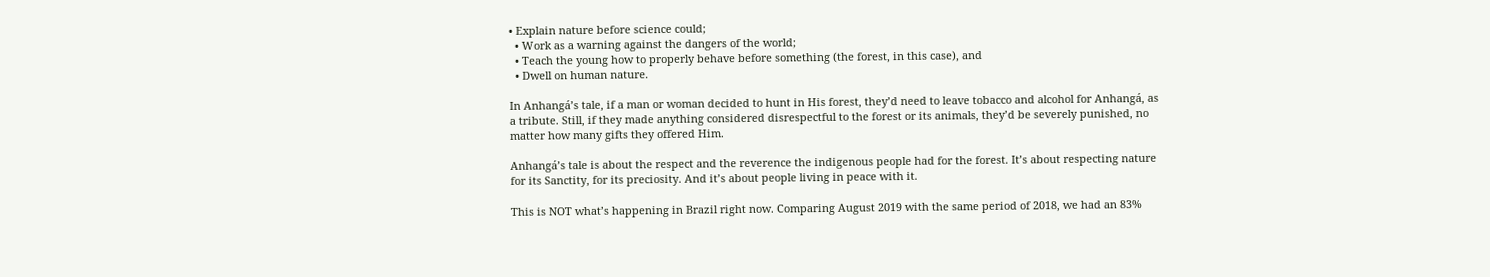• Explain nature before science could;
  • Work as a warning against the dangers of the world;
  • Teach the young how to properly behave before something (the forest, in this case), and
  • Dwell on human nature.

In Anhangá’s tale, if a man or woman decided to hunt in His forest, they’d need to leave tobacco and alcohol for Anhangá, as a tribute. Still, if they made anything considered disrespectful to the forest or its animals, they’d be severely punished, no matter how many gifts they offered Him.

Anhangá’s tale is about the respect and the reverence the indigenous people had for the forest. It’s about respecting nature for its Sanctity, for its preciosity. And it’s about people living in peace with it.

This is NOT what’s happening in Brazil right now. Comparing August 2019 with the same period of 2018, we had an 83%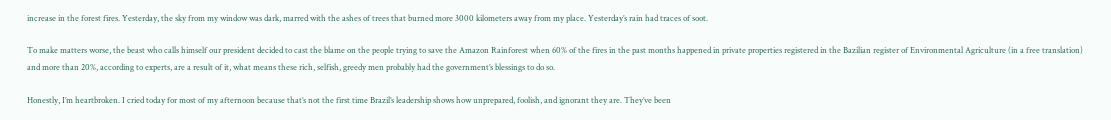increase in the forest fires. Yesterday, the sky from my window was dark, marred with the ashes of trees that burned more 3000 kilometers away from my place. Yesterday’s rain had traces of soot.

To make matters worse, the beast who calls himself our president decided to cast the blame on the people trying to save the Amazon Rainforest when 60% of the fires in the past months happened in private properties registered in the Bazilian register of Environmental Agriculture (in a free translation) and more than 20%, according to experts, are a result of it, what means these rich, selfish, greedy men probably had the government’s blessings to do so.

Honestly, I’m heartbroken. I cried today for most of my afternoon because that’s not the first time Brazil’s leadership shows how unprepared, foolish, and ignorant they are. They’ve been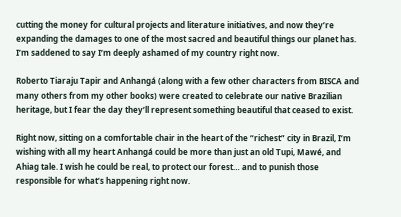cutting the money for cultural projects and literature initiatives, and now they’re expanding the damages to one of the most sacred and beautiful things our planet has. I’m saddened to say I’m deeply ashamed of my country right now.

Roberto Tiaraju Tapir and Anhangá (along with a few other characters from BISCA and many others from my other books) were created to celebrate our native Brazilian heritage, but I fear the day they’ll represent something beautiful that ceased to exist.

Right now, sitting on a comfortable chair in the heart of the “richest” city in Brazil, I’m wishing with all my heart Anhangá could be more than just an old Tupi, Mawé, and Ahiag tale. I wish he could be real, to protect our forest… and to punish those responsible for what’s happening right now.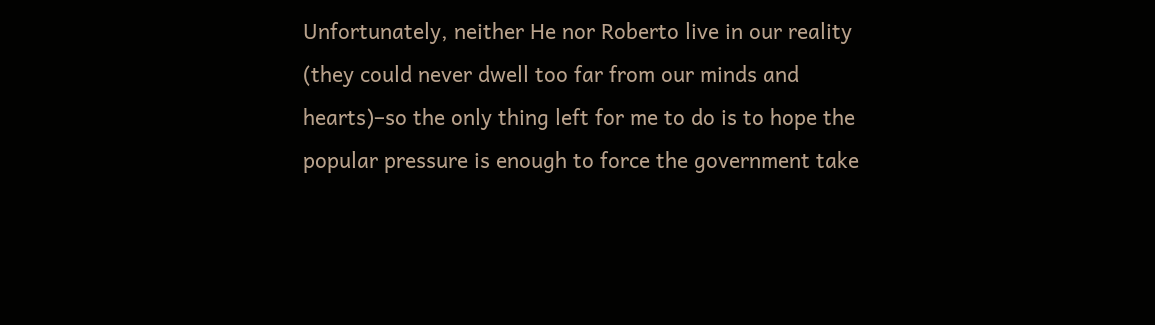Unfortunately, neither He nor Roberto live in our reality (they could never dwell too far from our minds and hearts)–so the only thing left for me to do is to hope the popular pressure is enough to force the government take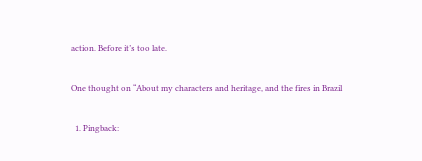action. Before it’s too late.

One thought on “About my characters and heritage, and the fires in Brazil

  1. Pingback: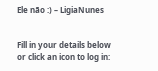Ele não :) – LigiaNunes


Fill in your details below or click an icon to log in: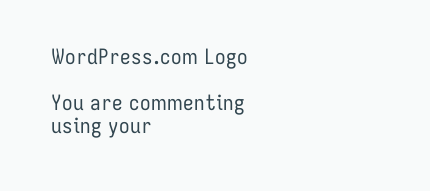WordPress.com Logo

You are commenting using your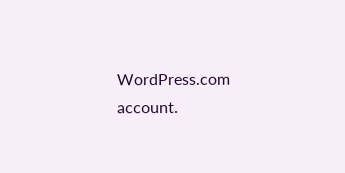WordPress.com account.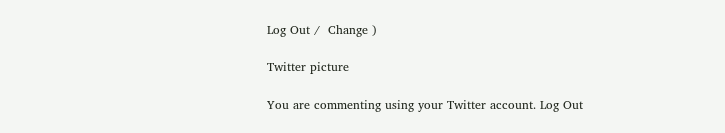Log Out /  Change )

Twitter picture

You are commenting using your Twitter account. Log Out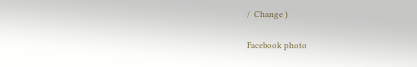/  Change )

Facebook photo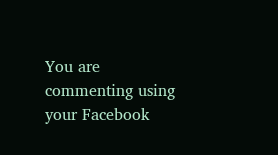You are commenting using your Facebook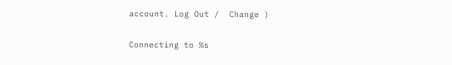account. Log Out /  Change )

Connecting to %s